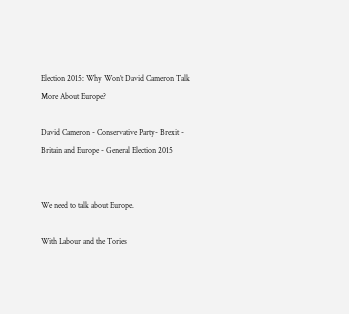Election 2015: Why Won’t David Cameron Talk More About Europe?

David Cameron - Conservative Party- Brexit - Britain and Europe - General Election 2015


We need to talk about Europe.

With Labour and the Tories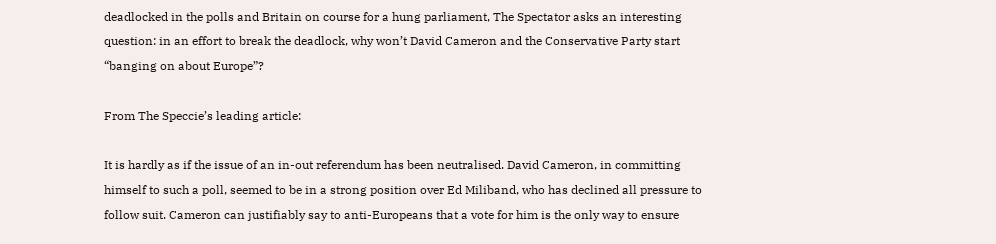deadlocked in the polls and Britain on course for a hung parliament, The Spectator asks an interesting question: in an effort to break the deadlock, why won’t David Cameron and the Conservative Party start “banging on about Europe”?

From The Speccie’s leading article:

It is hardly as if the issue of an in-out referendum has been neutralised. David Cameron, in committing himself to such a poll, seemed to be in a strong position over Ed Miliband, who has declined all pressure to follow suit. Cameron can justifiably say to anti-Europeans that a vote for him is the only way to ensure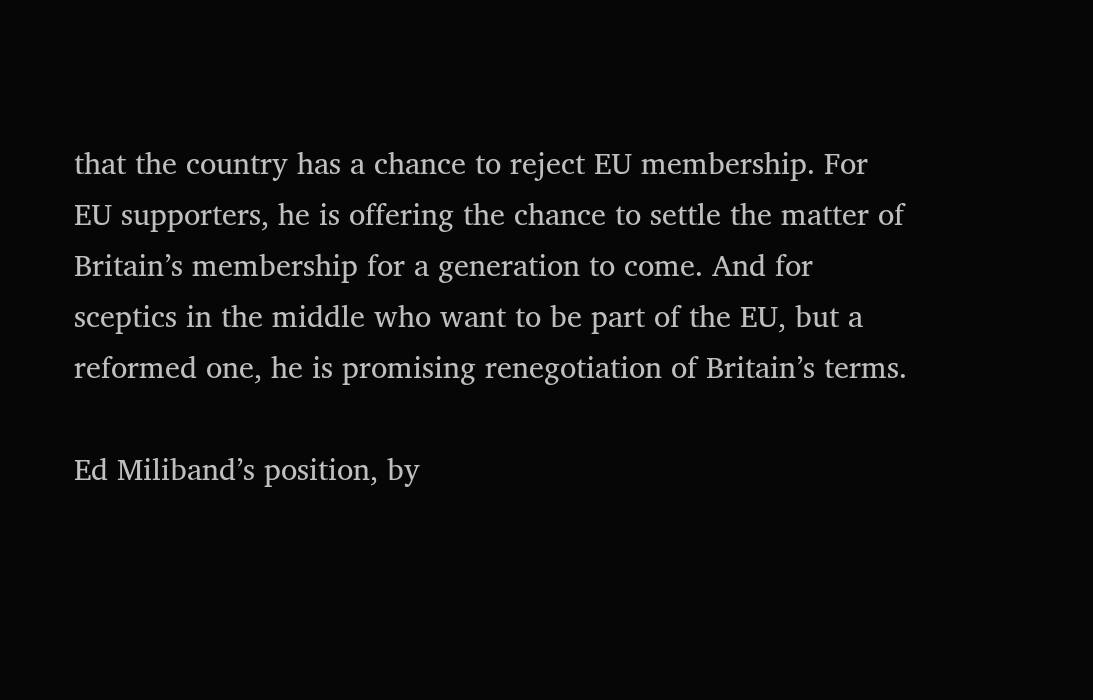that the country has a chance to reject EU membership. For EU supporters, he is offering the chance to settle the matter of Britain’s membership for a generation to come. And for sceptics in the middle who want to be part of the EU, but a reformed one, he is promising renegotiation of Britain’s terms.

Ed Miliband’s position, by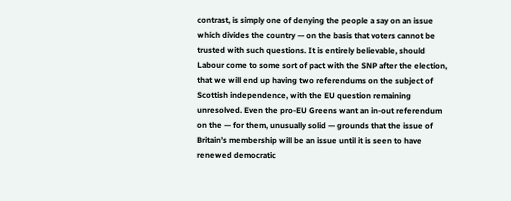contrast, is simply one of denying the people a say on an issue which divides the country — on the basis that voters cannot be trusted with such questions. It is entirely believable, should Labour come to some sort of pact with the SNP after the election, that we will end up having two referendums on the subject of Scottish independence, with the EU question remaining unresolved. Even the pro-EU Greens want an in-out referendum on the — for them, unusually solid — grounds that the issue of Britain’s membership will be an issue until it is seen to have renewed democratic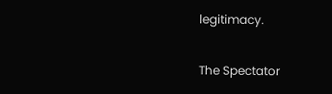legitimacy.

The Spectator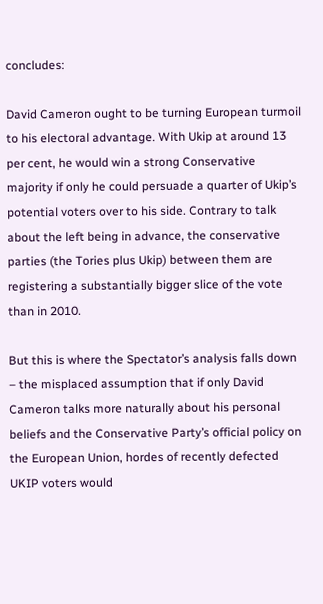concludes:

David Cameron ought to be turning European turmoil to his electoral advantage. With Ukip at around 13 per cent, he would win a strong Conservative majority if only he could persuade a quarter of Ukip’s potential voters over to his side. Contrary to talk about the left being in advance, the conservative parties (the Tories plus Ukip) between them are registering a substantially bigger slice of the vote than in 2010.

But this is where the Spectator’s analysis falls down – the misplaced assumption that if only David Cameron talks more naturally about his personal beliefs and the Conservative Party’s official policy on the European Union, hordes of recently defected UKIP voters would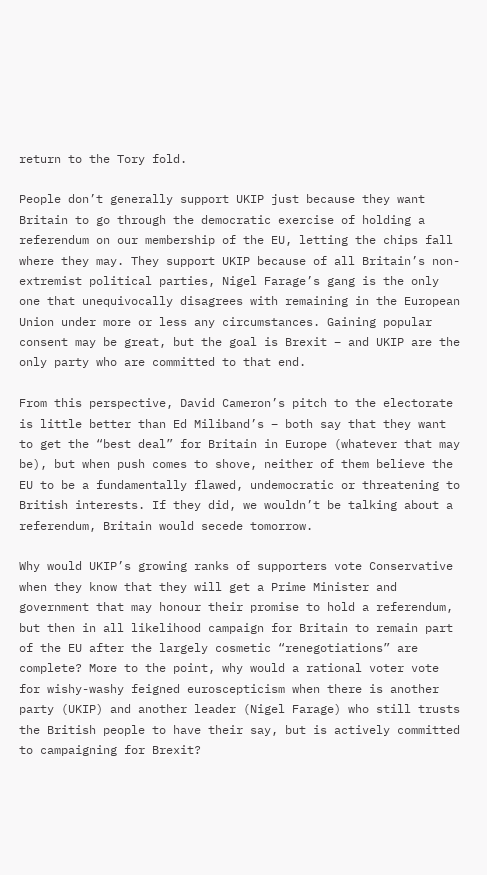return to the Tory fold.

People don’t generally support UKIP just because they want Britain to go through the democratic exercise of holding a referendum on our membership of the EU, letting the chips fall where they may. They support UKIP because of all Britain’s non-extremist political parties, Nigel Farage’s gang is the only one that unequivocally disagrees with remaining in the European Union under more or less any circumstances. Gaining popular consent may be great, but the goal is Brexit – and UKIP are the only party who are committed to that end.

From this perspective, David Cameron’s pitch to the electorate is little better than Ed Miliband’s – both say that they want to get the “best deal” for Britain in Europe (whatever that may be), but when push comes to shove, neither of them believe the EU to be a fundamentally flawed, undemocratic or threatening to British interests. If they did, we wouldn’t be talking about a referendum, Britain would secede tomorrow.

Why would UKIP’s growing ranks of supporters vote Conservative when they know that they will get a Prime Minister and government that may honour their promise to hold a referendum, but then in all likelihood campaign for Britain to remain part of the EU after the largely cosmetic “renegotiations” are complete? More to the point, why would a rational voter vote for wishy-washy feigned euroscepticism when there is another party (UKIP) and another leader (Nigel Farage) who still trusts the British people to have their say, but is actively committed to campaigning for Brexit?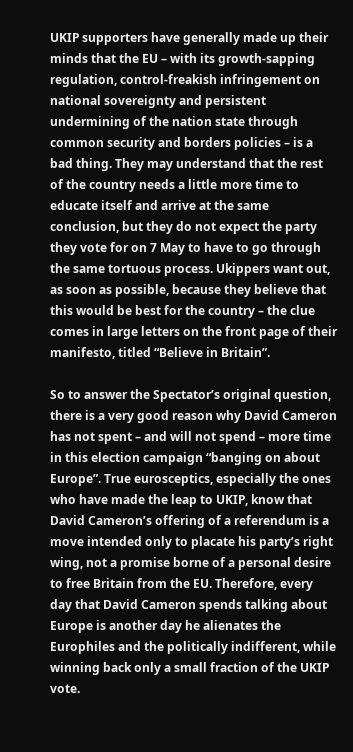UKIP supporters have generally made up their minds that the EU – with its growth-sapping regulation, control-freakish infringement on national sovereignty and persistent undermining of the nation state through common security and borders policies – is a bad thing. They may understand that the rest of the country needs a little more time to educate itself and arrive at the same conclusion, but they do not expect the party they vote for on 7 May to have to go through the same tortuous process. Ukippers want out, as soon as possible, because they believe that this would be best for the country – the clue comes in large letters on the front page of their manifesto, titled “Believe in Britain”.

So to answer the Spectator’s original question, there is a very good reason why David Cameron has not spent – and will not spend – more time in this election campaign “banging on about Europe”. True eurosceptics, especially the ones who have made the leap to UKIP, know that David Cameron’s offering of a referendum is a move intended only to placate his party’s right wing, not a promise borne of a personal desire to free Britain from the EU. Therefore, every day that David Cameron spends talking about Europe is another day he alienates the Europhiles and the politically indifferent, while winning back only a small fraction of the UKIP vote.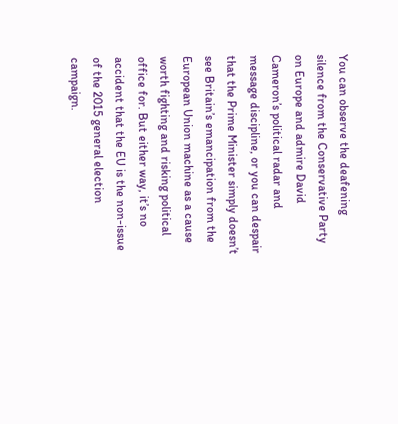You can observe the deafening silence from the Conservative Party on Europe and admire David Cameron’s political radar and message discipline, or you can despair that the Prime Minister simply doesn’t see Britain’s emancipation from the European Union machine as a cause worth fighting and risking political office for. But either way, it’s no accident that the EU is the non-issue of the 2015 general election campaign.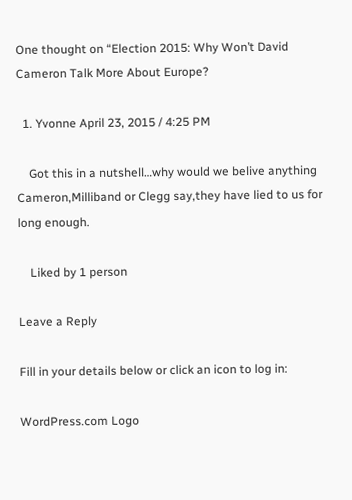One thought on “Election 2015: Why Won’t David Cameron Talk More About Europe?

  1. Yvonne April 23, 2015 / 4:25 PM

    Got this in a nutshell…why would we belive anything Cameron,Milliband or Clegg say,they have lied to us for long enough.

    Liked by 1 person

Leave a Reply

Fill in your details below or click an icon to log in:

WordPress.com Logo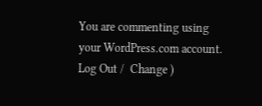You are commenting using your WordPress.com account. Log Out /  Change )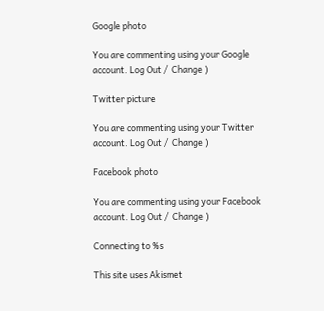Google photo

You are commenting using your Google account. Log Out /  Change )

Twitter picture

You are commenting using your Twitter account. Log Out /  Change )

Facebook photo

You are commenting using your Facebook account. Log Out /  Change )

Connecting to %s

This site uses Akismet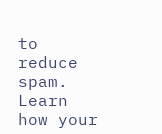to reduce spam. Learn how your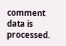comment data is processed.